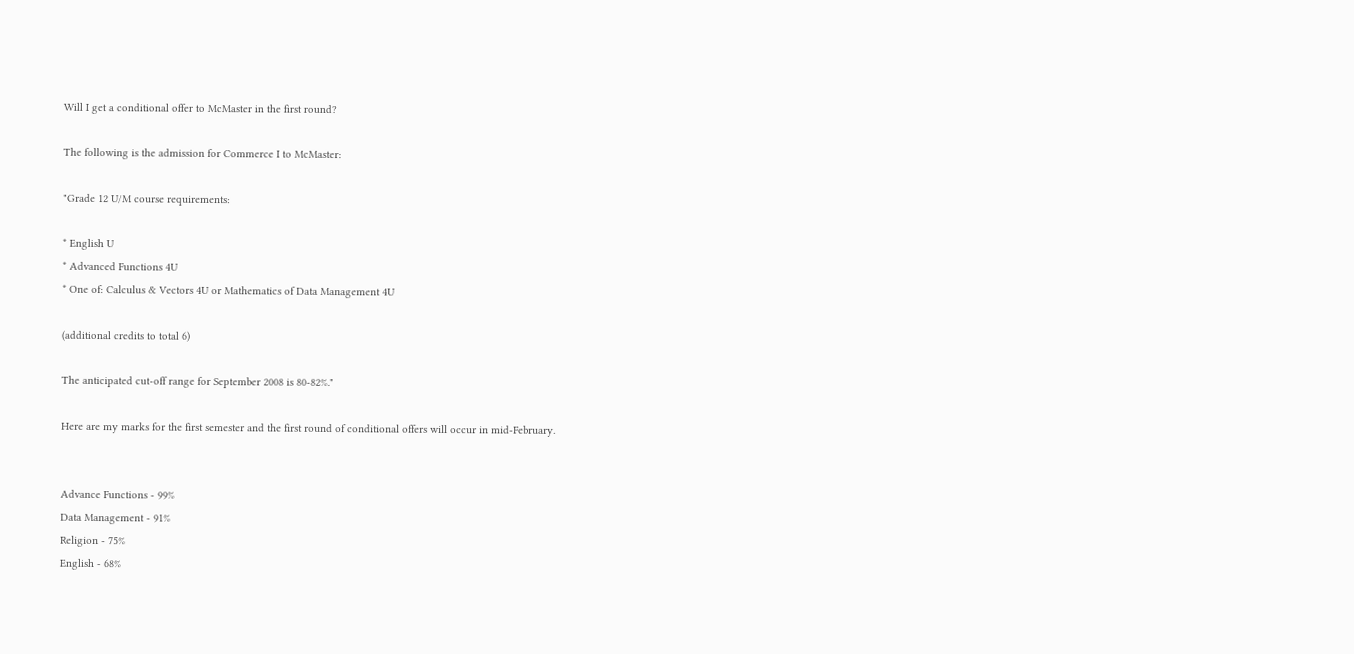Will I get a conditional offer to McMaster in the first round?

The following is the admission for Commerce I to McMaster:

"Grade 12 U/M course requirements:

* English U
* Advanced Functions 4U
* One of: Calculus & Vectors 4U or Mathematics of Data Management 4U

(additional credits to total 6)

The anticipated cut-off range for September 2008 is 80-82%."

Here are my marks for the first semester and the first round of conditional offers will occur in mid-February.


Advance Functions - 99%
Data Management - 91%
Religion - 75%
English - 68%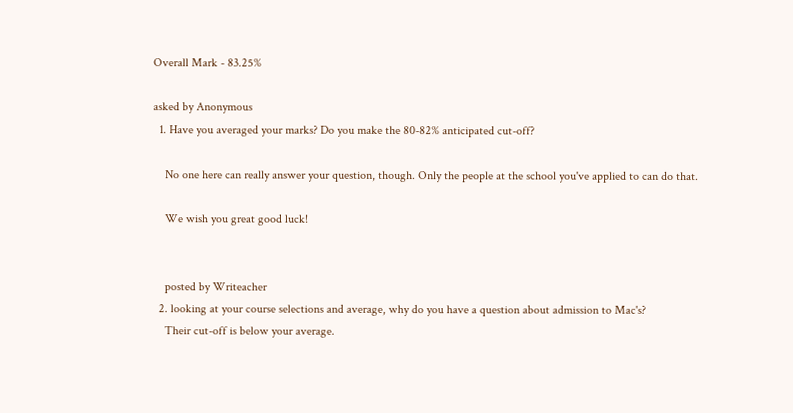Overall Mark - 83.25%

asked by Anonymous
  1. Have you averaged your marks? Do you make the 80-82% anticipated cut-off?

    No one here can really answer your question, though. Only the people at the school you've applied to can do that.

    We wish you great good luck!


    posted by Writeacher
  2. looking at your course selections and average, why do you have a question about admission to Mac's?
    Their cut-off is below your average.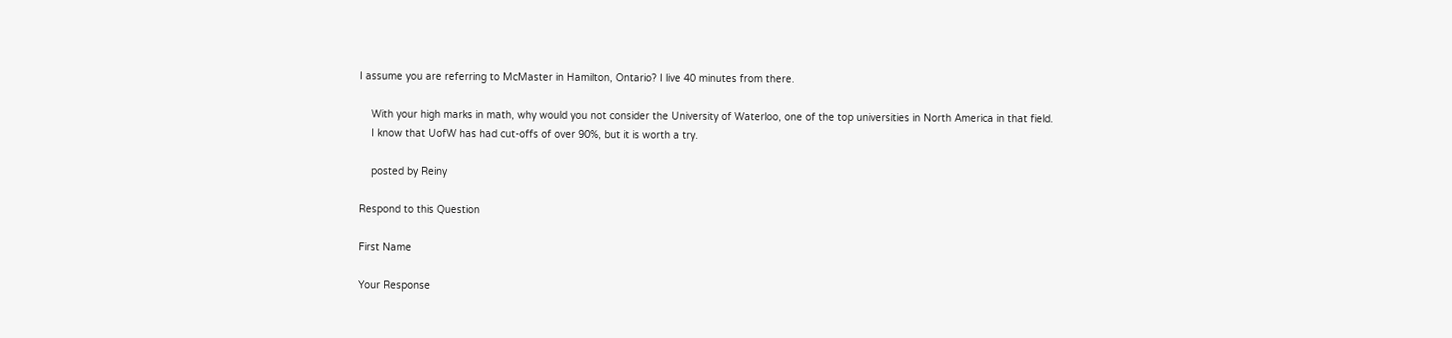I assume you are referring to McMaster in Hamilton, Ontario? I live 40 minutes from there.

    With your high marks in math, why would you not consider the University of Waterloo, one of the top universities in North America in that field.
    I know that UofW has had cut-offs of over 90%, but it is worth a try.

    posted by Reiny

Respond to this Question

First Name

Your Response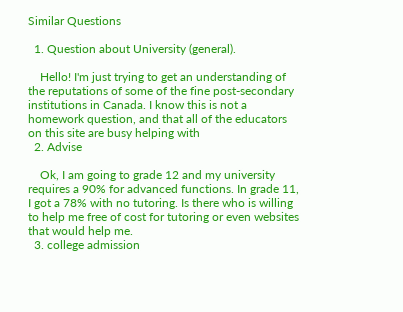Similar Questions

  1. Question about University (general).

    Hello! I'm just trying to get an understanding of the reputations of some of the fine post-secondary institutions in Canada. I know this is not a homework question, and that all of the educators on this site are busy helping with
  2. Advise

    Ok, I am going to grade 12 and my university requires a 90% for advanced functions. In grade 11, I got a 78% with no tutoring. Is there who is willing to help me free of cost for tutoring or even websites that would help me.
  3. college admission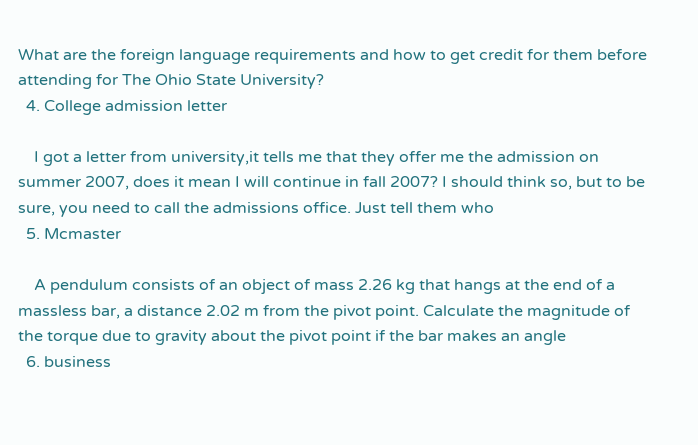What are the foreign language requirements and how to get credit for them before attending for The Ohio State University?
  4. College admission letter

    I got a letter from university,it tells me that they offer me the admission on summer 2007, does it mean I will continue in fall 2007? I should think so, but to be sure, you need to call the admissions office. Just tell them who
  5. Mcmaster

    A pendulum consists of an object of mass 2.26 kg that hangs at the end of a massless bar, a distance 2.02 m from the pivot point. Calculate the magnitude of the torque due to gravity about the pivot point if the bar makes an angle
  6. business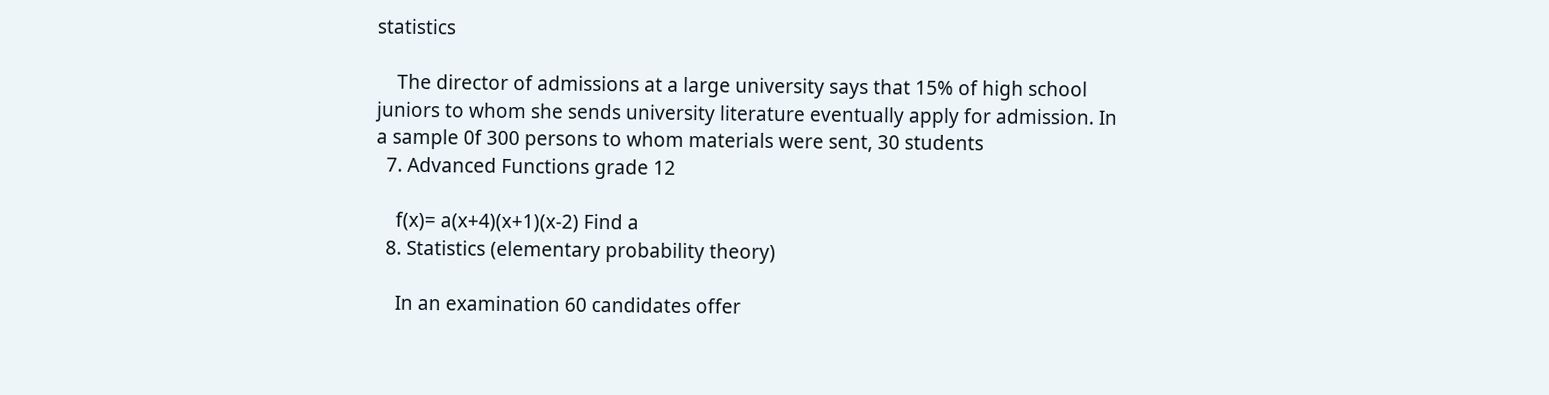statistics

    The director of admissions at a large university says that 15% of high school juniors to whom she sends university literature eventually apply for admission. In a sample 0f 300 persons to whom materials were sent, 30 students
  7. Advanced Functions grade 12

    f(x)= a(x+4)(x+1)(x-2) Find a
  8. Statistics (elementary probability theory)

    In an examination 60 candidates offer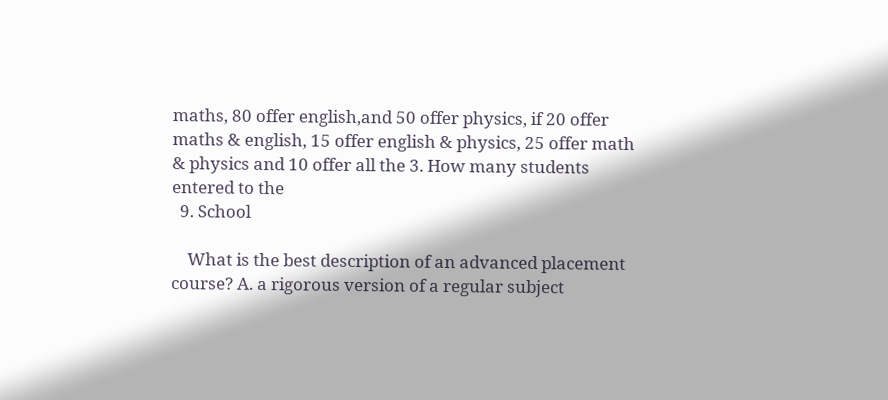maths, 80 offer english,and 50 offer physics, if 20 offer maths & english, 15 offer english & physics, 25 offer math & physics and 10 offer all the 3. How many students entered to the
  9. School

    What is the best description of an advanced placement course? A. a rigorous version of a regular subject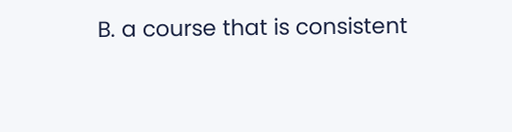B. a course that is consistent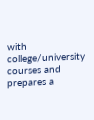with college/university courses and prepares a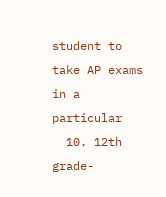student to take AP exams in a particular
  10. 12th grade-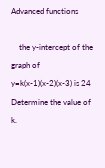Advanced functions

    the y-intercept of the graph of y=k(x-1)(x-2)(x-3) is 24 Determine the value of k.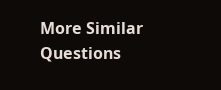More Similar Questions